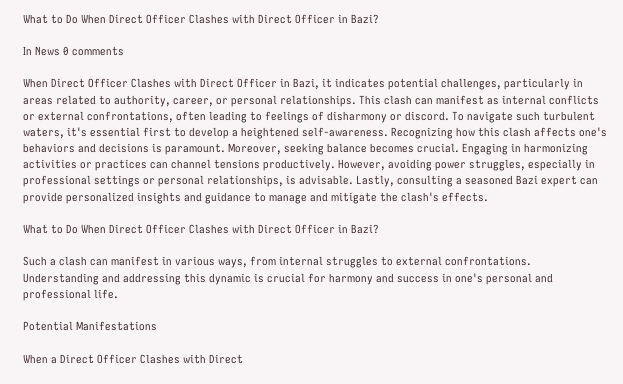What to Do When Direct Officer Clashes with Direct Officer in Bazi?

In News 0 comments

When Direct Officer Clashes with Direct Officer in Bazi, it indicates potential challenges, particularly in areas related to authority, career, or personal relationships. This clash can manifest as internal conflicts or external confrontations, often leading to feelings of disharmony or discord. To navigate such turbulent waters, it's essential first to develop a heightened self-awareness. Recognizing how this clash affects one's behaviors and decisions is paramount. Moreover, seeking balance becomes crucial. Engaging in harmonizing activities or practices can channel tensions productively. However, avoiding power struggles, especially in professional settings or personal relationships, is advisable. Lastly, consulting a seasoned Bazi expert can provide personalized insights and guidance to manage and mitigate the clash's effects.

What to Do When Direct Officer Clashes with Direct Officer in Bazi?

Such a clash can manifest in various ways, from internal struggles to external confrontations. Understanding and addressing this dynamic is crucial for harmony and success in one's personal and professional life.

Potential Manifestations

When a Direct Officer Clashes with Direct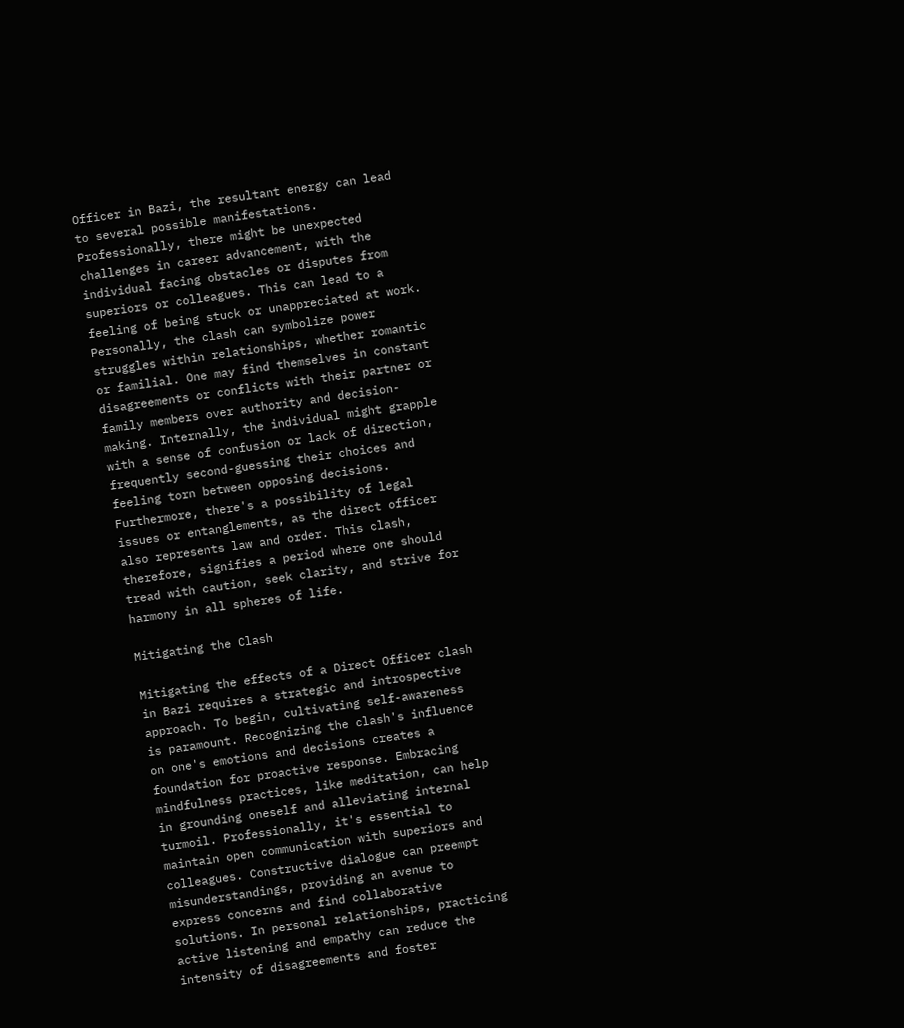Officer in Bazi, the resultant energy can lead to several possible manifestations. Professionally, there might be unexpected challenges in career advancement, with the individual facing obstacles or disputes from superiors or colleagues. This can lead to a feeling of being stuck or unappreciated at work. Personally, the clash can symbolize power struggles within relationships, whether romantic or familial. One may find themselves in constant disagreements or conflicts with their partner or family members over authority and decision-making. Internally, the individual might grapple with a sense of confusion or lack of direction, frequently second-guessing their choices and feeling torn between opposing decisions. Furthermore, there's a possibility of legal issues or entanglements, as the direct officer also represents law and order. This clash, therefore, signifies a period where one should tread with caution, seek clarity, and strive for harmony in all spheres of life.

Mitigating the Clash

Mitigating the effects of a Direct Officer clash in Bazi requires a strategic and introspective approach. To begin, cultivating self-awareness is paramount. Recognizing the clash's influence on one's emotions and decisions creates a foundation for proactive response. Embracing mindfulness practices, like meditation, can help in grounding oneself and alleviating internal turmoil. Professionally, it's essential to maintain open communication with superiors and colleagues. Constructive dialogue can preempt misunderstandings, providing an avenue to express concerns and find collaborative solutions. In personal relationships, practicing active listening and empathy can reduce the intensity of disagreements and foster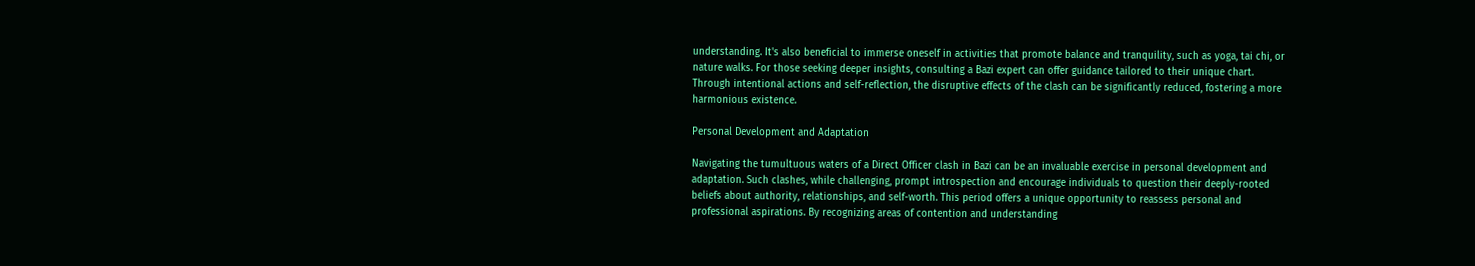understanding. It's also beneficial to immerse oneself in activities that promote balance and tranquility, such as yoga, tai chi, or nature walks. For those seeking deeper insights, consulting a Bazi expert can offer guidance tailored to their unique chart. Through intentional actions and self-reflection, the disruptive effects of the clash can be significantly reduced, fostering a more harmonious existence.

Personal Development and Adaptation

Navigating the tumultuous waters of a Direct Officer clash in Bazi can be an invaluable exercise in personal development and adaptation. Such clashes, while challenging, prompt introspection and encourage individuals to question their deeply-rooted beliefs about authority, relationships, and self-worth. This period offers a unique opportunity to reassess personal and professional aspirations. By recognizing areas of contention and understanding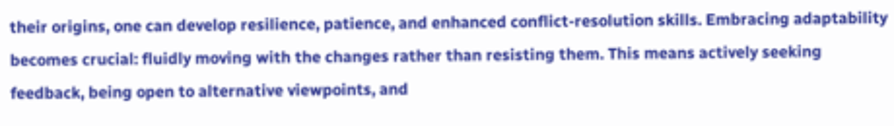their origins, one can develop resilience, patience, and enhanced conflict-resolution skills. Embracing adaptability becomes crucial: fluidly moving with the changes rather than resisting them. This means actively seeking feedback, being open to alternative viewpoints, and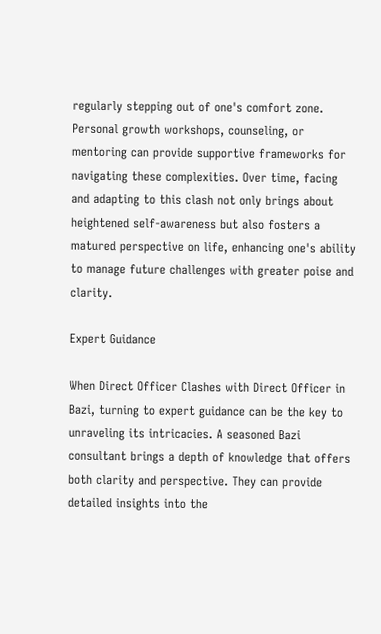regularly stepping out of one's comfort zone. Personal growth workshops, counseling, or mentoring can provide supportive frameworks for navigating these complexities. Over time, facing and adapting to this clash not only brings about heightened self-awareness but also fosters a matured perspective on life, enhancing one's ability to manage future challenges with greater poise and clarity.

Expert Guidance

When Direct Officer Clashes with Direct Officer in Bazi, turning to expert guidance can be the key to unraveling its intricacies. A seasoned Bazi consultant brings a depth of knowledge that offers both clarity and perspective. They can provide detailed insights into the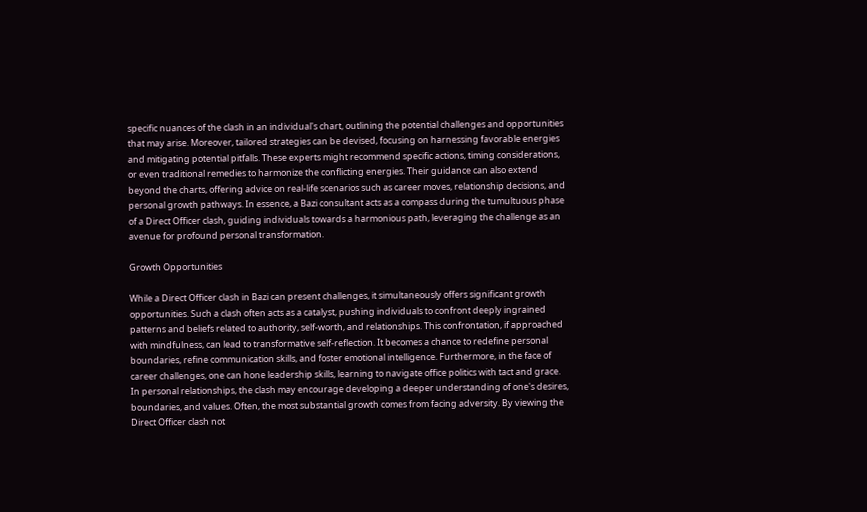specific nuances of the clash in an individual's chart, outlining the potential challenges and opportunities that may arise. Moreover, tailored strategies can be devised, focusing on harnessing favorable energies and mitigating potential pitfalls. These experts might recommend specific actions, timing considerations, or even traditional remedies to harmonize the conflicting energies. Their guidance can also extend beyond the charts, offering advice on real-life scenarios such as career moves, relationship decisions, and personal growth pathways. In essence, a Bazi consultant acts as a compass during the tumultuous phase of a Direct Officer clash, guiding individuals towards a harmonious path, leveraging the challenge as an avenue for profound personal transformation.

Growth Opportunities

While a Direct Officer clash in Bazi can present challenges, it simultaneously offers significant growth opportunities. Such a clash often acts as a catalyst, pushing individuals to confront deeply ingrained patterns and beliefs related to authority, self-worth, and relationships. This confrontation, if approached with mindfulness, can lead to transformative self-reflection. It becomes a chance to redefine personal boundaries, refine communication skills, and foster emotional intelligence. Furthermore, in the face of career challenges, one can hone leadership skills, learning to navigate office politics with tact and grace. In personal relationships, the clash may encourage developing a deeper understanding of one's desires, boundaries, and values. Often, the most substantial growth comes from facing adversity. By viewing the Direct Officer clash not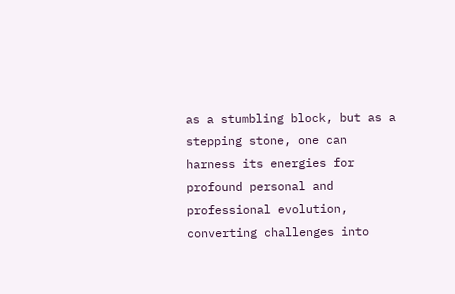as a stumbling block, but as a stepping stone, one can harness its energies for profound personal and professional evolution, converting challenges into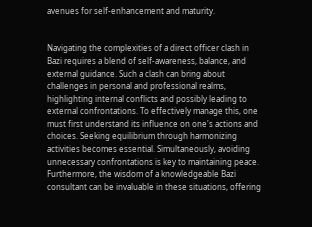avenues for self-enhancement and maturity.


Navigating the complexities of a direct officer clash in Bazi requires a blend of self-awareness, balance, and external guidance. Such a clash can bring about challenges in personal and professional realms, highlighting internal conflicts and possibly leading to external confrontations. To effectively manage this, one must first understand its influence on one's actions and choices. Seeking equilibrium through harmonizing activities becomes essential. Simultaneously, avoiding unnecessary confrontations is key to maintaining peace. Furthermore, the wisdom of a knowledgeable Bazi consultant can be invaluable in these situations, offering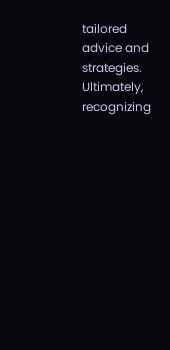tailored advice and strategies. Ultimately, recognizing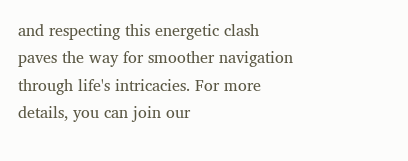and respecting this energetic clash paves the way for smoother navigation through life's intricacies. For more details, you can join our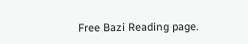Free Bazi Reading page.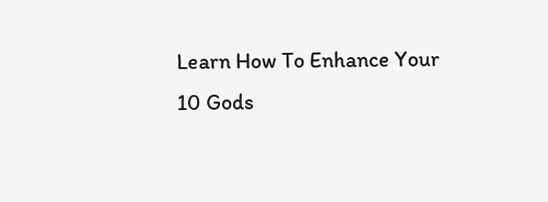Learn How To Enhance Your 10 Gods